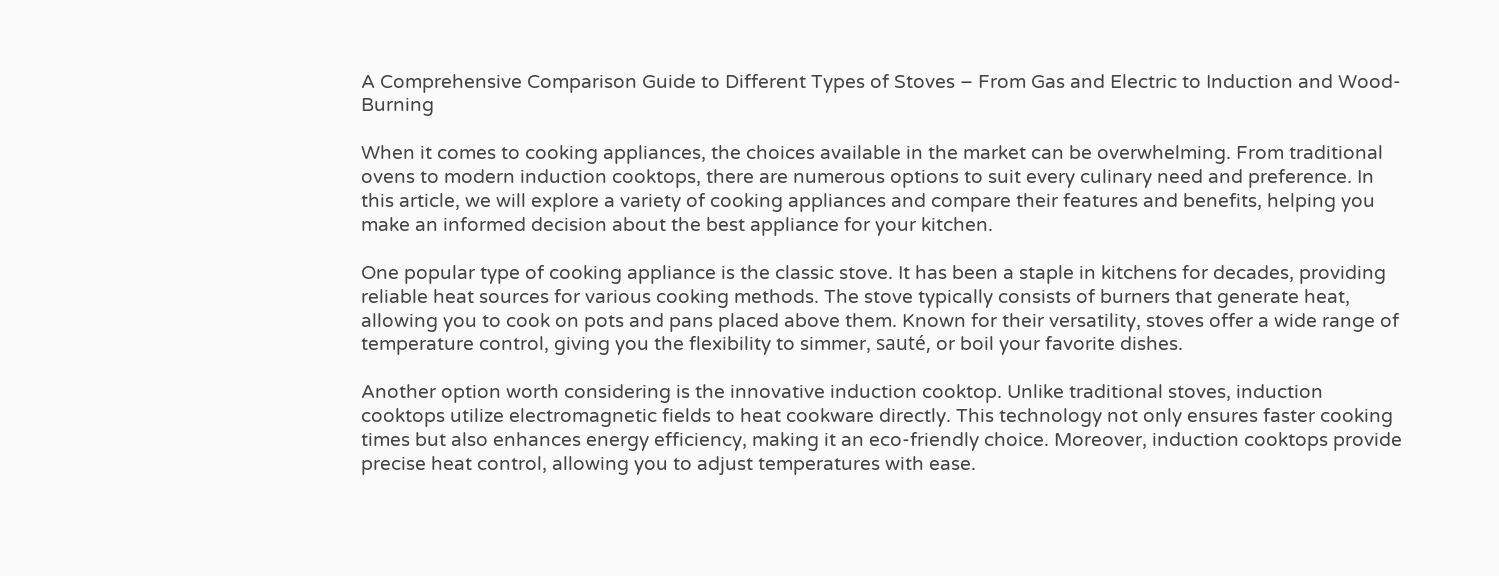A Comprehensive Comparison Guide to Different Types of Stoves – From Gas and Electric to Induction and Wood-Burning

When it comes to cooking appliances, the choices available in the market can be overwhelming. From traditional ovens to modern induction cooktops, there are numerous options to suit every culinary need and preference. In this article, we will explore a variety of cooking appliances and compare their features and benefits, helping you make an informed decision about the best appliance for your kitchen.

One popular type of cooking appliance is the classic stove. It has been a staple in kitchens for decades, providing reliable heat sources for various cooking methods. The stove typically consists of burners that generate heat, allowing you to cook on pots and pans placed above them. Known for their versatility, stoves offer a wide range of temperature control, giving you the flexibility to simmer, sauté, or boil your favorite dishes.

Another option worth considering is the innovative induction cooktop. Unlike traditional stoves, induction cooktops utilize electromagnetic fields to heat cookware directly. This technology not only ensures faster cooking times but also enhances energy efficiency, making it an eco-friendly choice. Moreover, induction cooktops provide precise heat control, allowing you to adjust temperatures with ease.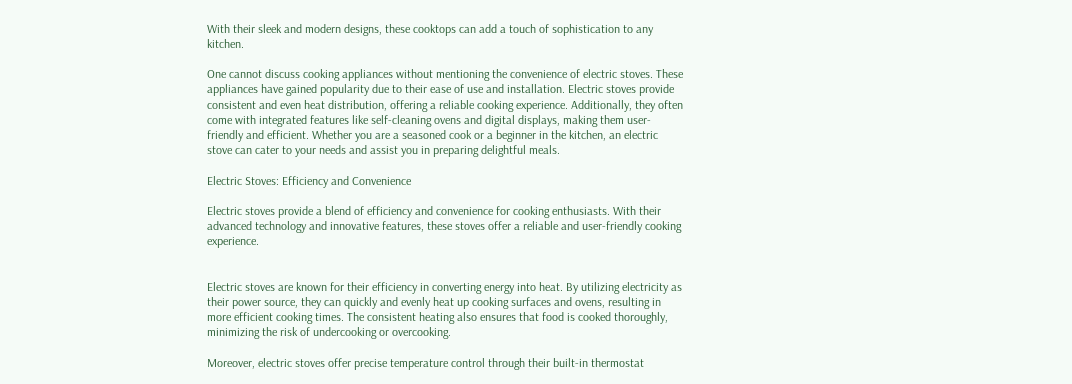With their sleek and modern designs, these cooktops can add a touch of sophistication to any kitchen.

One cannot discuss cooking appliances without mentioning the convenience of electric stoves. These appliances have gained popularity due to their ease of use and installation. Electric stoves provide consistent and even heat distribution, offering a reliable cooking experience. Additionally, they often come with integrated features like self-cleaning ovens and digital displays, making them user-friendly and efficient. Whether you are a seasoned cook or a beginner in the kitchen, an electric stove can cater to your needs and assist you in preparing delightful meals.

Electric Stoves: Efficiency and Convenience

Electric stoves provide a blend of efficiency and convenience for cooking enthusiasts. With their advanced technology and innovative features, these stoves offer a reliable and user-friendly cooking experience.


Electric stoves are known for their efficiency in converting energy into heat. By utilizing electricity as their power source, they can quickly and evenly heat up cooking surfaces and ovens, resulting in more efficient cooking times. The consistent heating also ensures that food is cooked thoroughly, minimizing the risk of undercooking or overcooking.

Moreover, electric stoves offer precise temperature control through their built-in thermostat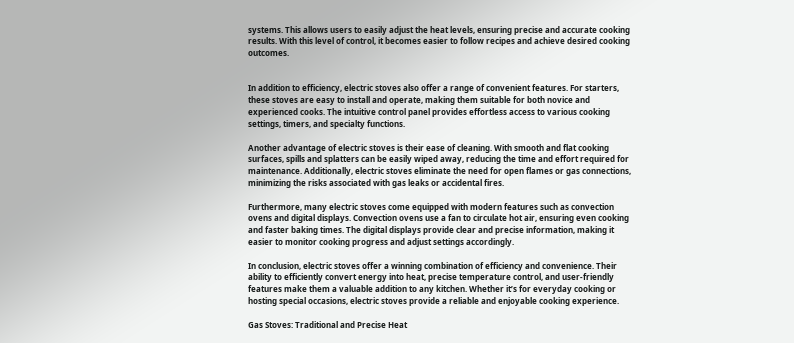systems. This allows users to easily adjust the heat levels, ensuring precise and accurate cooking results. With this level of control, it becomes easier to follow recipes and achieve desired cooking outcomes.


In addition to efficiency, electric stoves also offer a range of convenient features. For starters, these stoves are easy to install and operate, making them suitable for both novice and experienced cooks. The intuitive control panel provides effortless access to various cooking settings, timers, and specialty functions.

Another advantage of electric stoves is their ease of cleaning. With smooth and flat cooking surfaces, spills and splatters can be easily wiped away, reducing the time and effort required for maintenance. Additionally, electric stoves eliminate the need for open flames or gas connections, minimizing the risks associated with gas leaks or accidental fires.

Furthermore, many electric stoves come equipped with modern features such as convection ovens and digital displays. Convection ovens use a fan to circulate hot air, ensuring even cooking and faster baking times. The digital displays provide clear and precise information, making it easier to monitor cooking progress and adjust settings accordingly.

In conclusion, electric stoves offer a winning combination of efficiency and convenience. Their ability to efficiently convert energy into heat, precise temperature control, and user-friendly features make them a valuable addition to any kitchen. Whether it’s for everyday cooking or hosting special occasions, electric stoves provide a reliable and enjoyable cooking experience.

Gas Stoves: Traditional and Precise Heat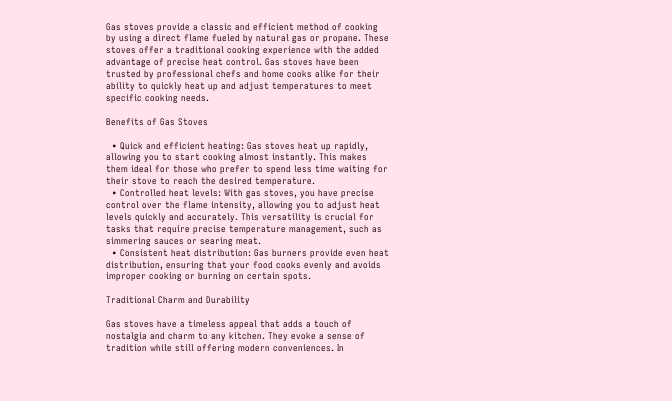Gas stoves provide a classic and efficient method of cooking by using a direct flame fueled by natural gas or propane. These stoves offer a traditional cooking experience with the added advantage of precise heat control. Gas stoves have been trusted by professional chefs and home cooks alike for their ability to quickly heat up and adjust temperatures to meet specific cooking needs.

Benefits of Gas Stoves

  • Quick and efficient heating: Gas stoves heat up rapidly, allowing you to start cooking almost instantly. This makes them ideal for those who prefer to spend less time waiting for their stove to reach the desired temperature.
  • Controlled heat levels: With gas stoves, you have precise control over the flame intensity, allowing you to adjust heat levels quickly and accurately. This versatility is crucial for tasks that require precise temperature management, such as simmering sauces or searing meat.
  • Consistent heat distribution: Gas burners provide even heat distribution, ensuring that your food cooks evenly and avoids improper cooking or burning on certain spots.

Traditional Charm and Durability

Gas stoves have a timeless appeal that adds a touch of nostalgia and charm to any kitchen. They evoke a sense of tradition while still offering modern conveniences. In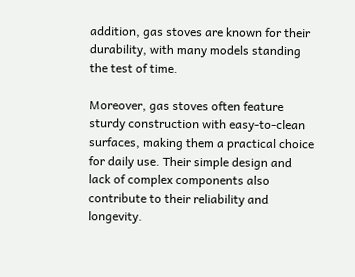addition, gas stoves are known for their durability, with many models standing the test of time.

Moreover, gas stoves often feature sturdy construction with easy-to-clean surfaces, making them a practical choice for daily use. Their simple design and lack of complex components also contribute to their reliability and longevity.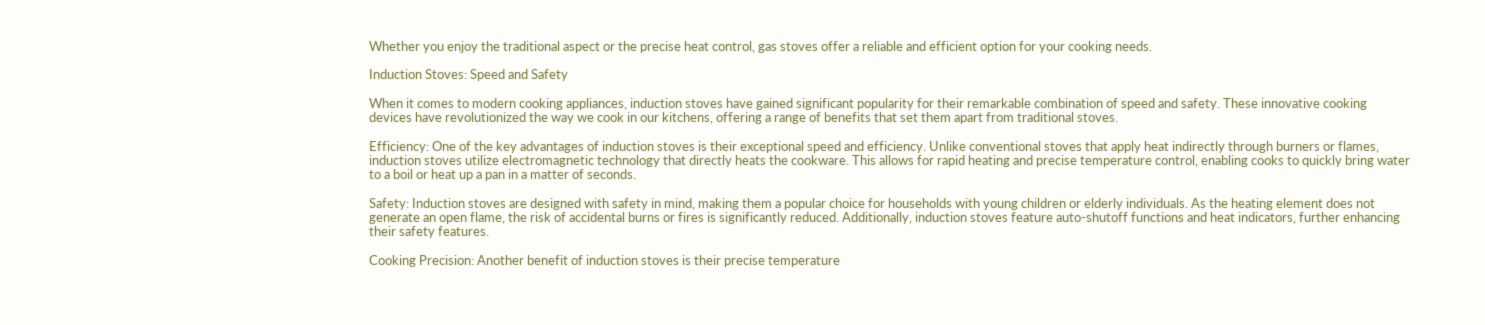Whether you enjoy the traditional aspect or the precise heat control, gas stoves offer a reliable and efficient option for your cooking needs.

Induction Stoves: Speed and Safety

When it comes to modern cooking appliances, induction stoves have gained significant popularity for their remarkable combination of speed and safety. These innovative cooking devices have revolutionized the way we cook in our kitchens, offering a range of benefits that set them apart from traditional stoves.

Efficiency: One of the key advantages of induction stoves is their exceptional speed and efficiency. Unlike conventional stoves that apply heat indirectly through burners or flames, induction stoves utilize electromagnetic technology that directly heats the cookware. This allows for rapid heating and precise temperature control, enabling cooks to quickly bring water to a boil or heat up a pan in a matter of seconds.

Safety: Induction stoves are designed with safety in mind, making them a popular choice for households with young children or elderly individuals. As the heating element does not generate an open flame, the risk of accidental burns or fires is significantly reduced. Additionally, induction stoves feature auto-shutoff functions and heat indicators, further enhancing their safety features.

Cooking Precision: Another benefit of induction stoves is their precise temperature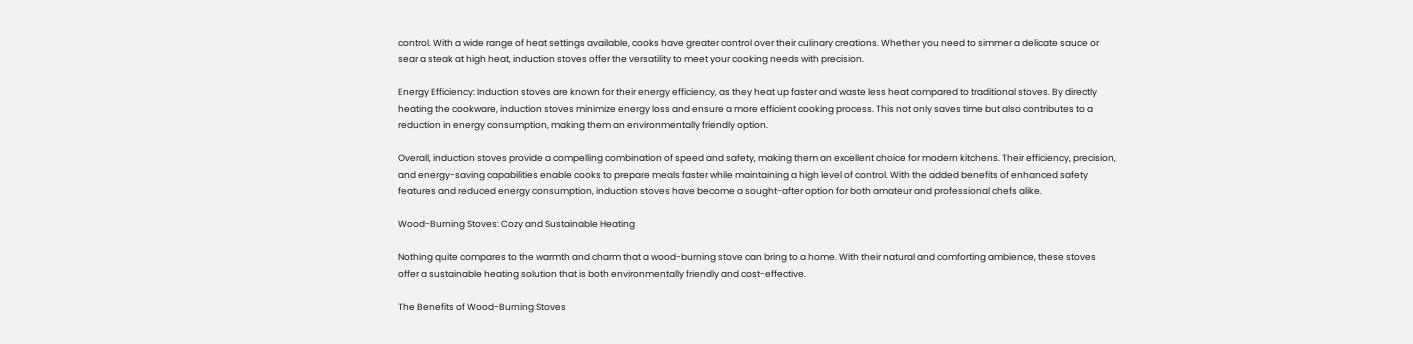control. With a wide range of heat settings available, cooks have greater control over their culinary creations. Whether you need to simmer a delicate sauce or sear a steak at high heat, induction stoves offer the versatility to meet your cooking needs with precision.

Energy Efficiency: Induction stoves are known for their energy efficiency, as they heat up faster and waste less heat compared to traditional stoves. By directly heating the cookware, induction stoves minimize energy loss and ensure a more efficient cooking process. This not only saves time but also contributes to a reduction in energy consumption, making them an environmentally friendly option.

Overall, induction stoves provide a compelling combination of speed and safety, making them an excellent choice for modern kitchens. Their efficiency, precision, and energy-saving capabilities enable cooks to prepare meals faster while maintaining a high level of control. With the added benefits of enhanced safety features and reduced energy consumption, induction stoves have become a sought-after option for both amateur and professional chefs alike.

Wood-Burning Stoves: Cozy and Sustainable Heating

Nothing quite compares to the warmth and charm that a wood-burning stove can bring to a home. With their natural and comforting ambience, these stoves offer a sustainable heating solution that is both environmentally friendly and cost-effective.

The Benefits of Wood-Burning Stoves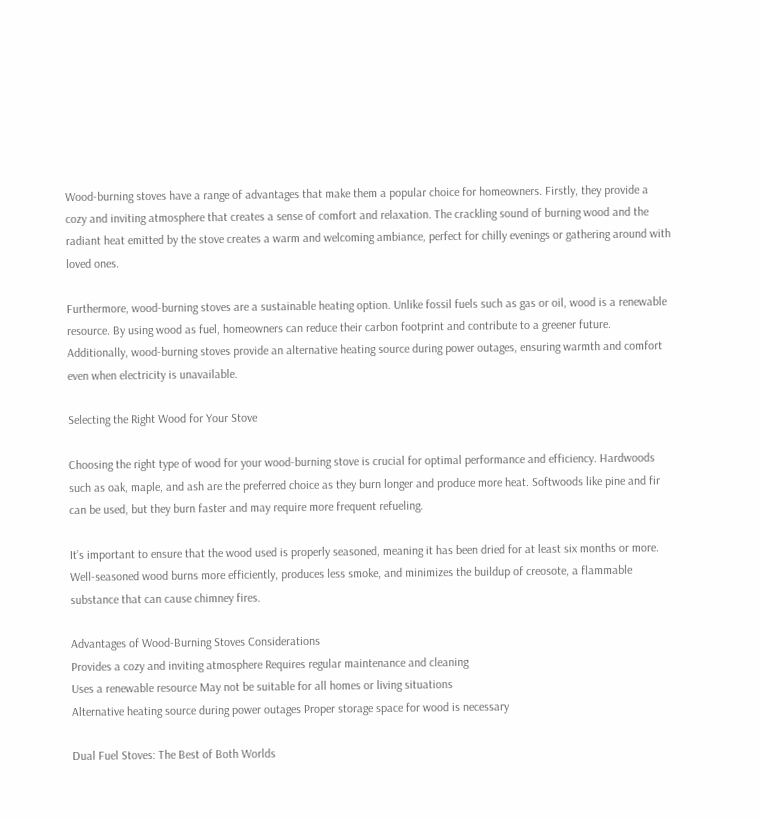Wood-burning stoves have a range of advantages that make them a popular choice for homeowners. Firstly, they provide a cozy and inviting atmosphere that creates a sense of comfort and relaxation. The crackling sound of burning wood and the radiant heat emitted by the stove creates a warm and welcoming ambiance, perfect for chilly evenings or gathering around with loved ones.

Furthermore, wood-burning stoves are a sustainable heating option. Unlike fossil fuels such as gas or oil, wood is a renewable resource. By using wood as fuel, homeowners can reduce their carbon footprint and contribute to a greener future. Additionally, wood-burning stoves provide an alternative heating source during power outages, ensuring warmth and comfort even when electricity is unavailable.

Selecting the Right Wood for Your Stove

Choosing the right type of wood for your wood-burning stove is crucial for optimal performance and efficiency. Hardwoods such as oak, maple, and ash are the preferred choice as they burn longer and produce more heat. Softwoods like pine and fir can be used, but they burn faster and may require more frequent refueling.

It’s important to ensure that the wood used is properly seasoned, meaning it has been dried for at least six months or more. Well-seasoned wood burns more efficiently, produces less smoke, and minimizes the buildup of creosote, a flammable substance that can cause chimney fires.

Advantages of Wood-Burning Stoves Considerations
Provides a cozy and inviting atmosphere Requires regular maintenance and cleaning
Uses a renewable resource May not be suitable for all homes or living situations
Alternative heating source during power outages Proper storage space for wood is necessary

Dual Fuel Stoves: The Best of Both Worlds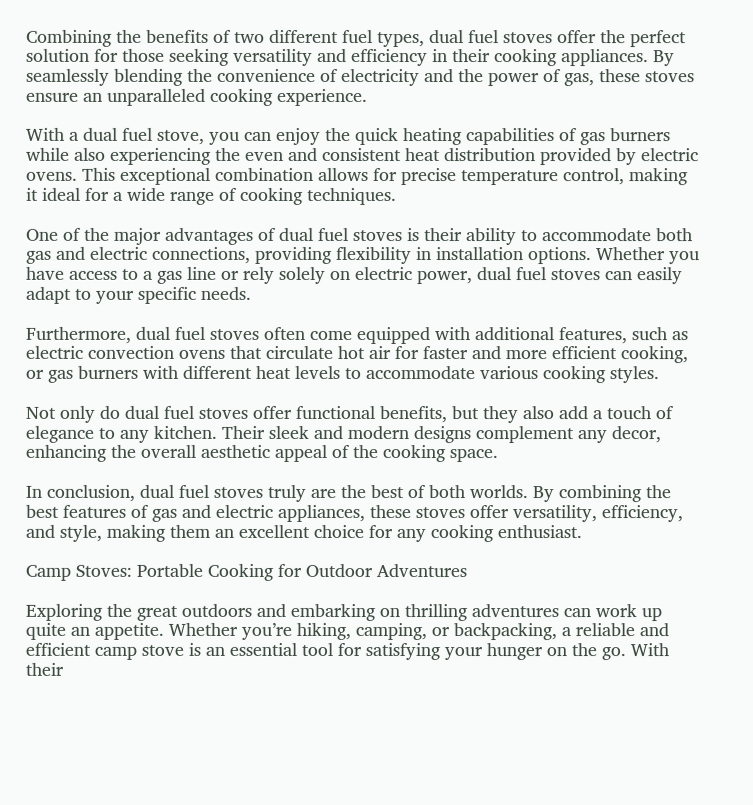Combining the benefits of two different fuel types, dual fuel stoves offer the perfect solution for those seeking versatility and efficiency in their cooking appliances. By seamlessly blending the convenience of electricity and the power of gas, these stoves ensure an unparalleled cooking experience.

With a dual fuel stove, you can enjoy the quick heating capabilities of gas burners while also experiencing the even and consistent heat distribution provided by electric ovens. This exceptional combination allows for precise temperature control, making it ideal for a wide range of cooking techniques.

One of the major advantages of dual fuel stoves is their ability to accommodate both gas and electric connections, providing flexibility in installation options. Whether you have access to a gas line or rely solely on electric power, dual fuel stoves can easily adapt to your specific needs.

Furthermore, dual fuel stoves often come equipped with additional features, such as electric convection ovens that circulate hot air for faster and more efficient cooking, or gas burners with different heat levels to accommodate various cooking styles.

Not only do dual fuel stoves offer functional benefits, but they also add a touch of elegance to any kitchen. Their sleek and modern designs complement any decor, enhancing the overall aesthetic appeal of the cooking space.

In conclusion, dual fuel stoves truly are the best of both worlds. By combining the best features of gas and electric appliances, these stoves offer versatility, efficiency, and style, making them an excellent choice for any cooking enthusiast.

Camp Stoves: Portable Cooking for Outdoor Adventures

Exploring the great outdoors and embarking on thrilling adventures can work up quite an appetite. Whether you’re hiking, camping, or backpacking, a reliable and efficient camp stove is an essential tool for satisfying your hunger on the go. With their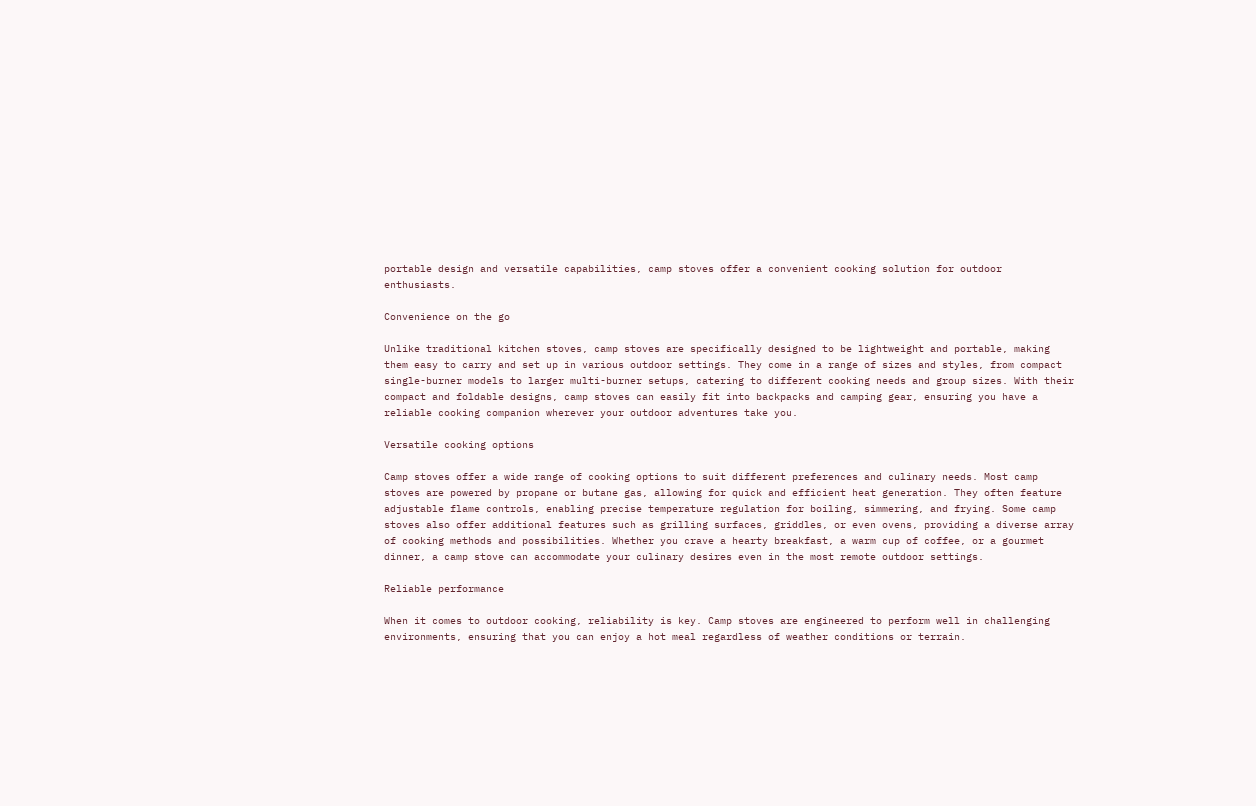portable design and versatile capabilities, camp stoves offer a convenient cooking solution for outdoor enthusiasts.

Convenience on the go

Unlike traditional kitchen stoves, camp stoves are specifically designed to be lightweight and portable, making them easy to carry and set up in various outdoor settings. They come in a range of sizes and styles, from compact single-burner models to larger multi-burner setups, catering to different cooking needs and group sizes. With their compact and foldable designs, camp stoves can easily fit into backpacks and camping gear, ensuring you have a reliable cooking companion wherever your outdoor adventures take you.

Versatile cooking options

Camp stoves offer a wide range of cooking options to suit different preferences and culinary needs. Most camp stoves are powered by propane or butane gas, allowing for quick and efficient heat generation. They often feature adjustable flame controls, enabling precise temperature regulation for boiling, simmering, and frying. Some camp stoves also offer additional features such as grilling surfaces, griddles, or even ovens, providing a diverse array of cooking methods and possibilities. Whether you crave a hearty breakfast, a warm cup of coffee, or a gourmet dinner, a camp stove can accommodate your culinary desires even in the most remote outdoor settings.

Reliable performance

When it comes to outdoor cooking, reliability is key. Camp stoves are engineered to perform well in challenging environments, ensuring that you can enjoy a hot meal regardless of weather conditions or terrain.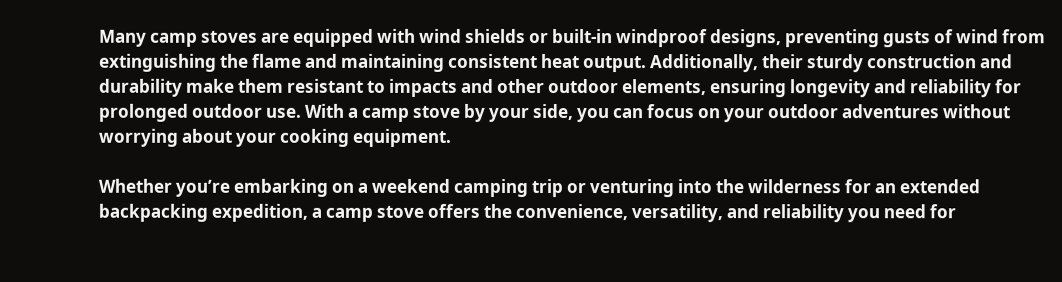Many camp stoves are equipped with wind shields or built-in windproof designs, preventing gusts of wind from extinguishing the flame and maintaining consistent heat output. Additionally, their sturdy construction and durability make them resistant to impacts and other outdoor elements, ensuring longevity and reliability for prolonged outdoor use. With a camp stove by your side, you can focus on your outdoor adventures without worrying about your cooking equipment.

Whether you’re embarking on a weekend camping trip or venturing into the wilderness for an extended backpacking expedition, a camp stove offers the convenience, versatility, and reliability you need for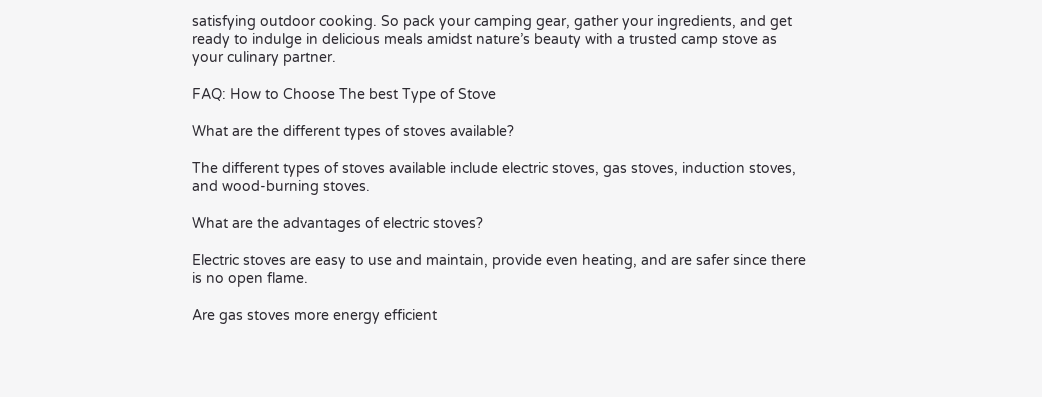satisfying outdoor cooking. So pack your camping gear, gather your ingredients, and get ready to indulge in delicious meals amidst nature’s beauty with a trusted camp stove as your culinary partner.

FAQ: How to Choose The best Type of Stove

What are the different types of stoves available?

The different types of stoves available include electric stoves, gas stoves, induction stoves, and wood-burning stoves.

What are the advantages of electric stoves?

Electric stoves are easy to use and maintain, provide even heating, and are safer since there is no open flame.

Are gas stoves more energy efficient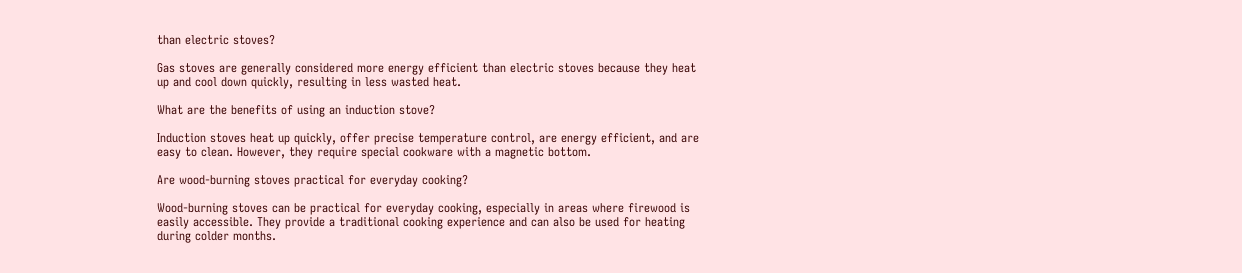than electric stoves?

Gas stoves are generally considered more energy efficient than electric stoves because they heat up and cool down quickly, resulting in less wasted heat.

What are the benefits of using an induction stove?

Induction stoves heat up quickly, offer precise temperature control, are energy efficient, and are easy to clean. However, they require special cookware with a magnetic bottom.

Are wood-burning stoves practical for everyday cooking?

Wood-burning stoves can be practical for everyday cooking, especially in areas where firewood is easily accessible. They provide a traditional cooking experience and can also be used for heating during colder months.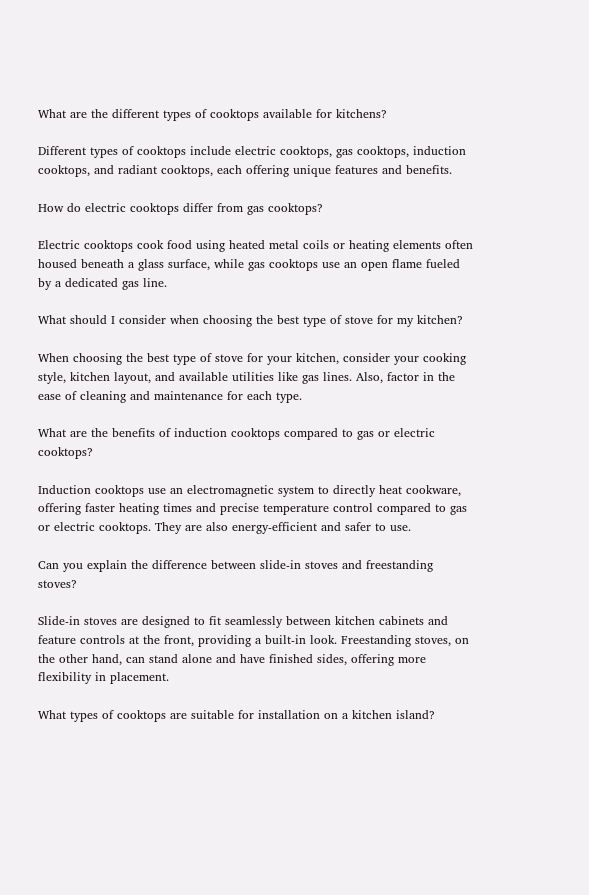What are the different types of cooktops available for kitchens?

Different types of cooktops include electric cooktops, gas cooktops, induction cooktops, and radiant cooktops, each offering unique features and benefits.

How do electric cooktops differ from gas cooktops?

Electric cooktops cook food using heated metal coils or heating elements often housed beneath a glass surface, while gas cooktops use an open flame fueled by a dedicated gas line.

What should I consider when choosing the best type of stove for my kitchen?

When choosing the best type of stove for your kitchen, consider your cooking style, kitchen layout, and available utilities like gas lines. Also, factor in the ease of cleaning and maintenance for each type.

What are the benefits of induction cooktops compared to gas or electric cooktops?

Induction cooktops use an electromagnetic system to directly heat cookware, offering faster heating times and precise temperature control compared to gas or electric cooktops. They are also energy-efficient and safer to use.

Can you explain the difference between slide-in stoves and freestanding stoves?

Slide-in stoves are designed to fit seamlessly between kitchen cabinets and feature controls at the front, providing a built-in look. Freestanding stoves, on the other hand, can stand alone and have finished sides, offering more flexibility in placement.

What types of cooktops are suitable for installation on a kitchen island?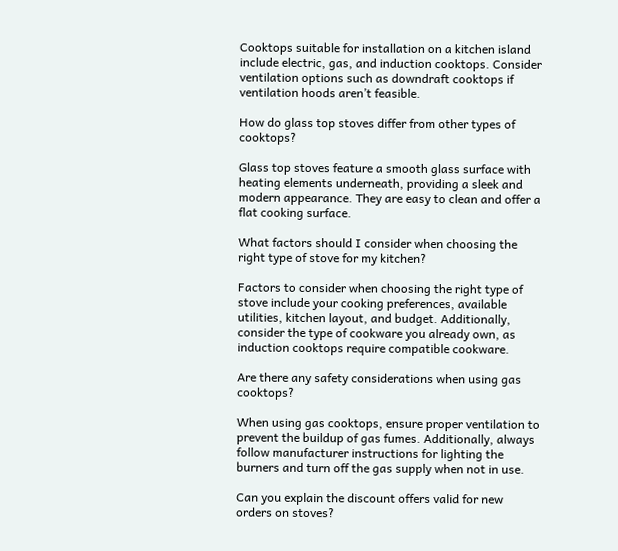Cooktops suitable for installation on a kitchen island include electric, gas, and induction cooktops. Consider ventilation options such as downdraft cooktops if ventilation hoods aren’t feasible.

How do glass top stoves differ from other types of cooktops?

Glass top stoves feature a smooth glass surface with heating elements underneath, providing a sleek and modern appearance. They are easy to clean and offer a flat cooking surface.

What factors should I consider when choosing the right type of stove for my kitchen?

Factors to consider when choosing the right type of stove include your cooking preferences, available utilities, kitchen layout, and budget. Additionally, consider the type of cookware you already own, as induction cooktops require compatible cookware.

Are there any safety considerations when using gas cooktops?

When using gas cooktops, ensure proper ventilation to prevent the buildup of gas fumes. Additionally, always follow manufacturer instructions for lighting the burners and turn off the gas supply when not in use.

Can you explain the discount offers valid for new orders on stoves?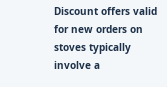Discount offers valid for new orders on stoves typically involve a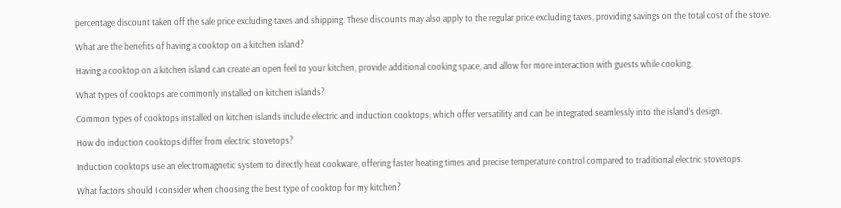percentage discount taken off the sale price excluding taxes and shipping. These discounts may also apply to the regular price excluding taxes, providing savings on the total cost of the stove.

What are the benefits of having a cooktop on a kitchen island?

Having a cooktop on a kitchen island can create an open feel to your kitchen, provide additional cooking space, and allow for more interaction with guests while cooking.

What types of cooktops are commonly installed on kitchen islands?

Common types of cooktops installed on kitchen islands include electric and induction cooktops, which offer versatility and can be integrated seamlessly into the island’s design.

How do induction cooktops differ from electric stovetops?

Induction cooktops use an electromagnetic system to directly heat cookware, offering faster heating times and precise temperature control compared to traditional electric stovetops.

What factors should I consider when choosing the best type of cooktop for my kitchen?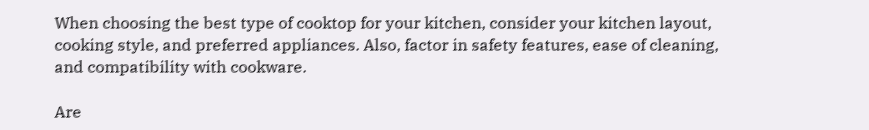When choosing the best type of cooktop for your kitchen, consider your kitchen layout, cooking style, and preferred appliances. Also, factor in safety features, ease of cleaning, and compatibility with cookware.

Are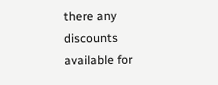there any discounts available for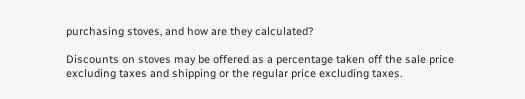purchasing stoves, and how are they calculated?

Discounts on stoves may be offered as a percentage taken off the sale price excluding taxes and shipping or the regular price excluding taxes.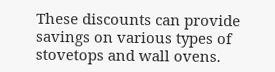These discounts can provide savings on various types of stovetops and wall ovens.